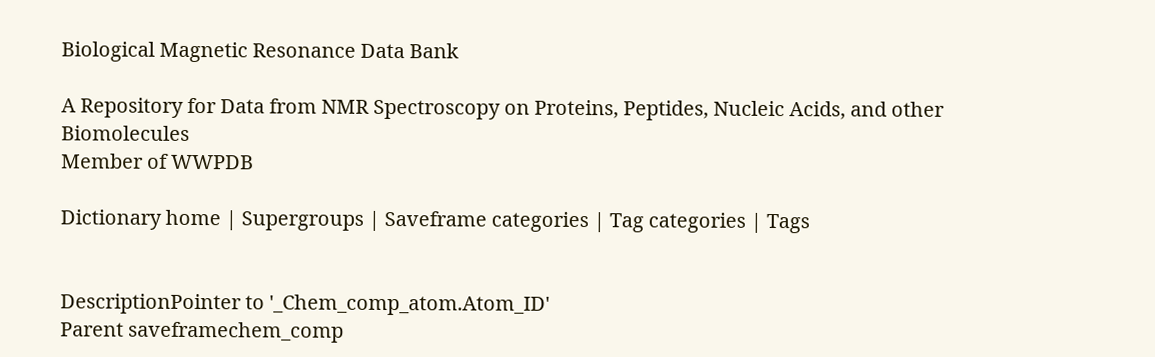Biological Magnetic Resonance Data Bank

A Repository for Data from NMR Spectroscopy on Proteins, Peptides, Nucleic Acids, and other Biomolecules
Member of WWPDB

Dictionary home | Supergroups | Saveframe categories | Tag categories | Tags


DescriptionPointer to '_Chem_comp_atom.Atom_ID'
Parent saveframechem_comp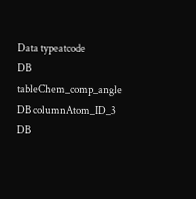Data typeatcode
DB tableChem_comp_angle
DB columnAtom_ID_3
DB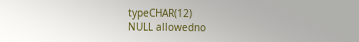typeCHAR(12)
NULL allowedno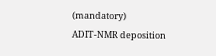(mandatory)
ADIT-NMR deposition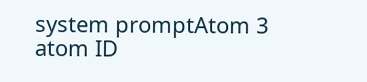system promptAtom 3 atom ID